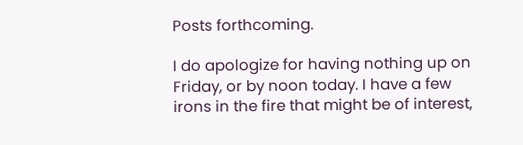Posts forthcoming.

I do apologize for having nothing up on Friday, or by noon today. I have a few irons in the fire that might be of interest,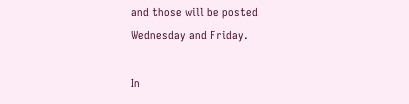and those will be posted Wednesday and Friday.

In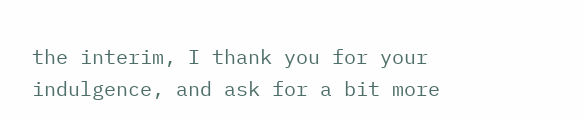the interim, I thank you for your indulgence, and ask for a bit more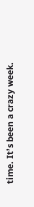time. It’s been a crazy week.